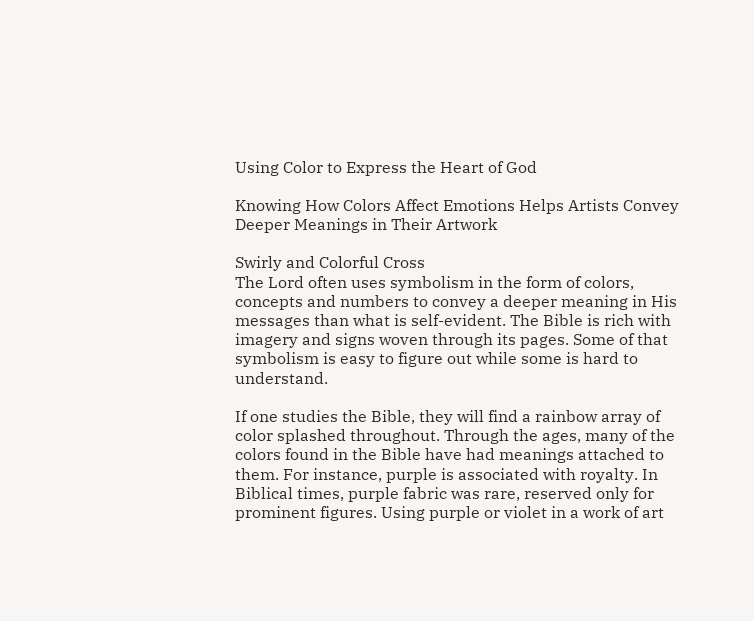Using Color to Express the Heart of God

Knowing How Colors Affect Emotions Helps Artists Convey Deeper Meanings in Their Artwork

Swirly and Colorful Cross
The Lord often uses symbolism in the form of colors, concepts and numbers to convey a deeper meaning in His messages than what is self-evident. The Bible is rich with imagery and signs woven through its pages. Some of that symbolism is easy to figure out while some is hard to understand.

If one studies the Bible, they will find a rainbow array of color splashed throughout. Through the ages, many of the colors found in the Bible have had meanings attached to them. For instance, purple is associated with royalty. In Biblical times, purple fabric was rare, reserved only for prominent figures. Using purple or violet in a work of art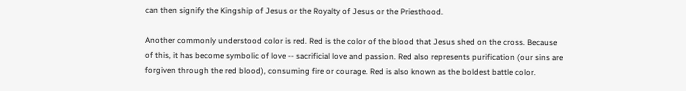can then signify the Kingship of Jesus or the Royalty of Jesus or the Priesthood.

Another commonly understood color is red. Red is the color of the blood that Jesus shed on the cross. Because of this, it has become symbolic of love -- sacrificial love and passion. Red also represents purification (our sins are forgiven through the red blood), consuming fire or courage. Red is also known as the boldest battle color.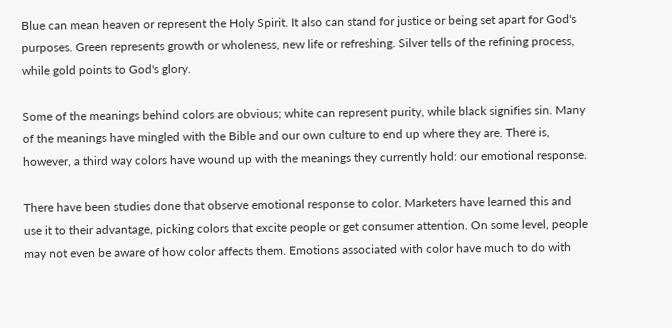Blue can mean heaven or represent the Holy Spirit. It also can stand for justice or being set apart for God's purposes. Green represents growth or wholeness, new life or refreshing. Silver tells of the refining process, while gold points to God's glory.

Some of the meanings behind colors are obvious; white can represent purity, while black signifies sin. Many of the meanings have mingled with the Bible and our own culture to end up where they are. There is, however, a third way colors have wound up with the meanings they currently hold: our emotional response.

There have been studies done that observe emotional response to color. Marketers have learned this and use it to their advantage, picking colors that excite people or get consumer attention. On some level, people may not even be aware of how color affects them. Emotions associated with color have much to do with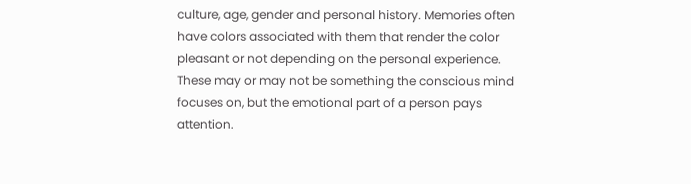culture, age, gender and personal history. Memories often have colors associated with them that render the color pleasant or not depending on the personal experience. These may or may not be something the conscious mind focuses on, but the emotional part of a person pays attention.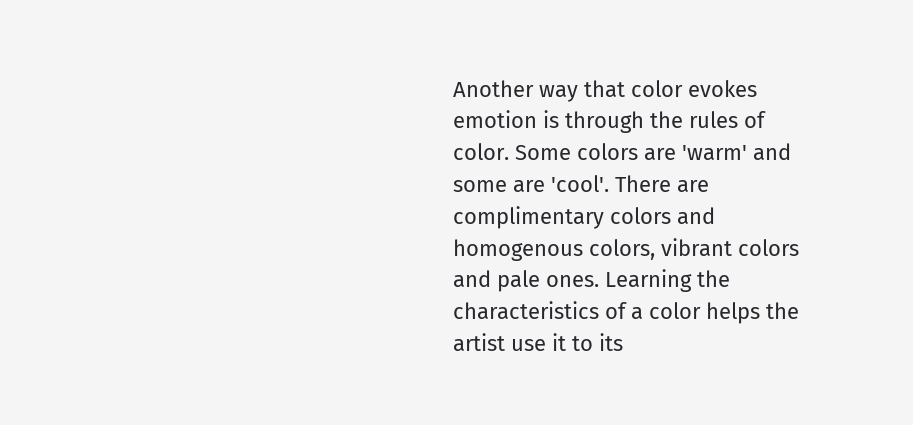Another way that color evokes emotion is through the rules of color. Some colors are 'warm' and some are 'cool'. There are complimentary colors and homogenous colors, vibrant colors and pale ones. Learning the characteristics of a color helps the artist use it to its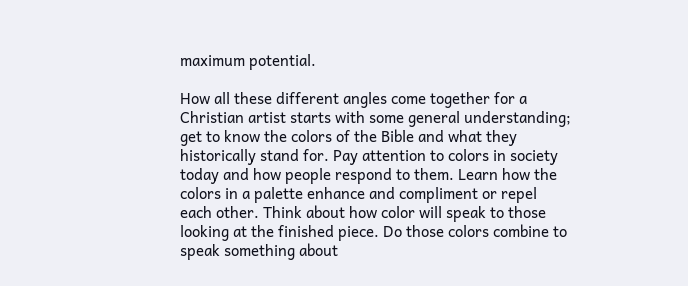maximum potential.

How all these different angles come together for a Christian artist starts with some general understanding; get to know the colors of the Bible and what they historically stand for. Pay attention to colors in society today and how people respond to them. Learn how the colors in a palette enhance and compliment or repel each other. Think about how color will speak to those looking at the finished piece. Do those colors combine to speak something about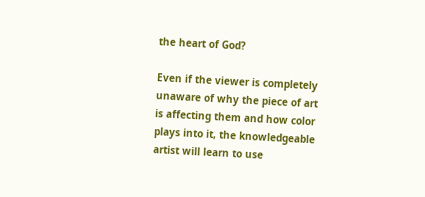the heart of God?

Even if the viewer is completely unaware of why the piece of art is affecting them and how color plays into it, the knowledgeable artist will learn to use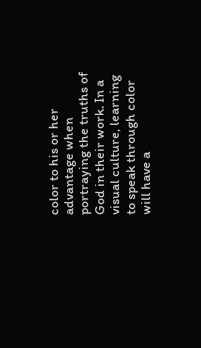color to his or her advantage when portraying the truths of God in their work. In a visual culture, learning to speak through color will have a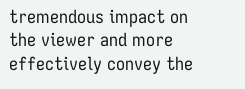tremendous impact on the viewer and more effectively convey the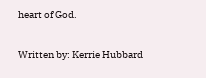heart of God.

Written by: Kerrie Hubbard